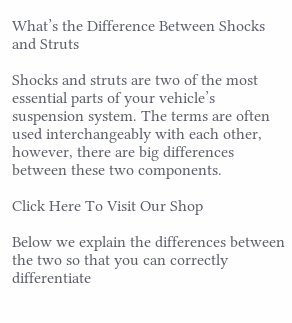What’s the Difference Between Shocks and Struts

Shocks and struts are two of the most essential parts of your vehicle’s suspension system. The terms are often used interchangeably with each other, however, there are big differences between these two components.

Click Here To Visit Our Shop

Below we explain the differences between the two so that you can correctly differentiate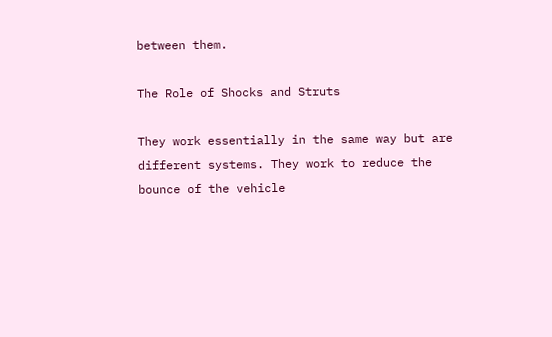between them.

The Role of Shocks and Struts

They work essentially in the same way but are different systems. They work to reduce the bounce of the vehicle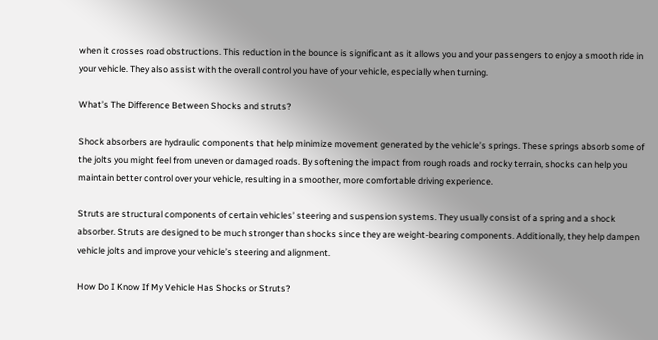when it crosses road obstructions. This reduction in the bounce is significant as it allows you and your passengers to enjoy a smooth ride in your vehicle. They also assist with the overall control you have of your vehicle, especially when turning.

What’s The Difference Between Shocks and struts?

Shock absorbers are hydraulic components that help minimize movement generated by the vehicle’s springs. These springs absorb some of the jolts you might feel from uneven or damaged roads. By softening the impact from rough roads and rocky terrain, shocks can help you maintain better control over your vehicle, resulting in a smoother, more comfortable driving experience.

Struts are structural components of certain vehicles’ steering and suspension systems. They usually consist of a spring and a shock absorber. Struts are designed to be much stronger than shocks since they are weight-bearing components. Additionally, they help dampen vehicle jolts and improve your vehicle’s steering and alignment.

How Do I Know If My Vehicle Has Shocks or Struts?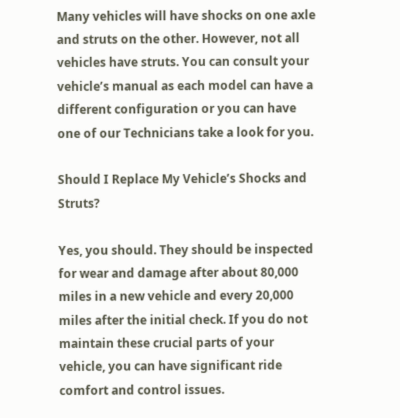Many vehicles will have shocks on one axle and struts on the other. However, not all vehicles have struts. You can consult your vehicle’s manual as each model can have a different configuration or you can have one of our Technicians take a look for you.

Should I Replace My Vehicle’s Shocks and Struts?

Yes, you should. They should be inspected for wear and damage after about 80,000 miles in a new vehicle and every 20,000 miles after the initial check. If you do not maintain these crucial parts of your vehicle, you can have significant ride comfort and control issues.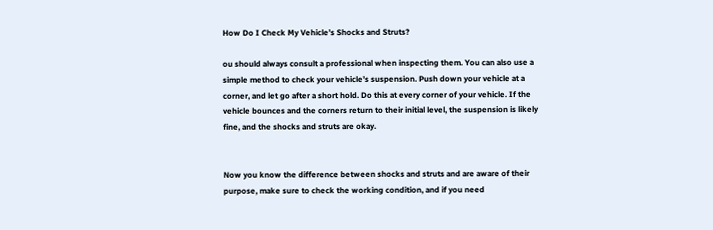How Do I Check My Vehicle’s Shocks and Struts?

ou should always consult a professional when inspecting them. You can also use a simple method to check your vehicle’s suspension. Push down your vehicle at a corner, and let go after a short hold. Do this at every corner of your vehicle. If the vehicle bounces and the corners return to their initial level, the suspension is likely fine, and the shocks and struts are okay.


Now you know the difference between shocks and struts and are aware of their purpose, make sure to check the working condition, and if you need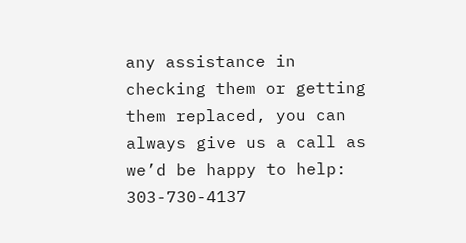any assistance in checking them or getting them replaced, you can always give us a call as we’d be happy to help: 303-730-4137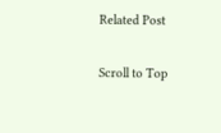Related Post

Scroll to Top